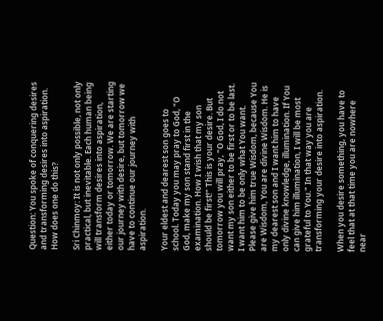Question: You spoke of conquering desires and transforming desires into aspiration. How does one do this?

Sri Chinmoy: It is not only possible, not only practical, but inevitable. Each human being will transform desires into aspiration, either today or tomorrow. We are starting our journey with desire, but tomorrow we have to continue our journey with aspiration.

Your eldest and dearest son goes to school. Today you may pray to God, "O God, make my son stand first in the examination. How I wish that my son should be first!" This is your desire. But tomorrow you will pray, "O God, I do not want my son either to be first or to be last. I want him to be only what You want. Please give him true Wisdom, because You are Wisdom, You are divine Wisdom. He is my dearest son and I want him to have only divine knowledge, illumination. If You can give him illumination, I will be most grateful to You." In that way you are transforming your desire into aspiration.

When you desire something, you have to feel that at that time you are nowhere near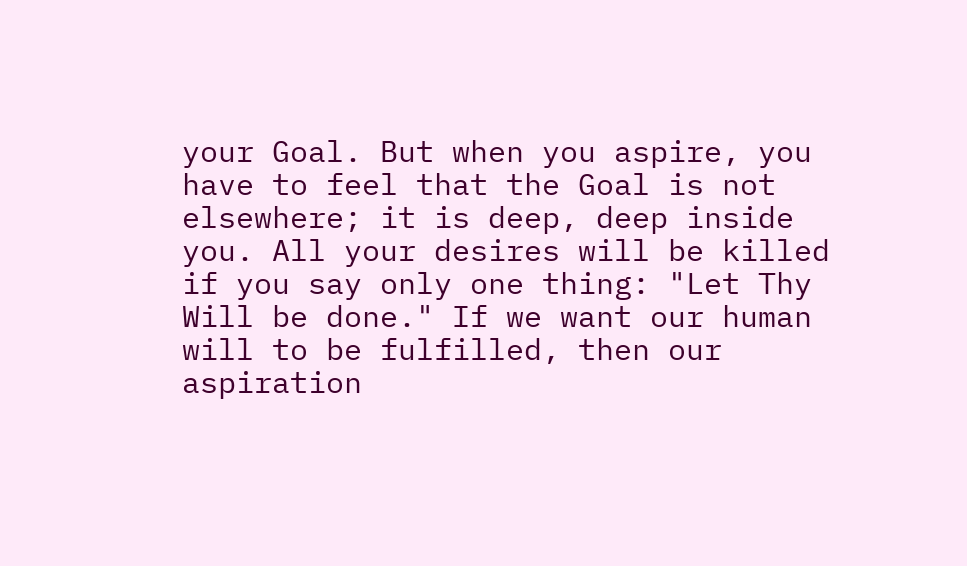your Goal. But when you aspire, you have to feel that the Goal is not elsewhere; it is deep, deep inside you. All your desires will be killed if you say only one thing: "Let Thy Will be done." If we want our human will to be fulfilled, then our aspiration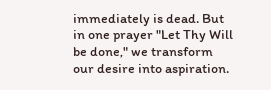immediately is dead. But in one prayer "Let Thy Will be done," we transform our desire into aspiration.